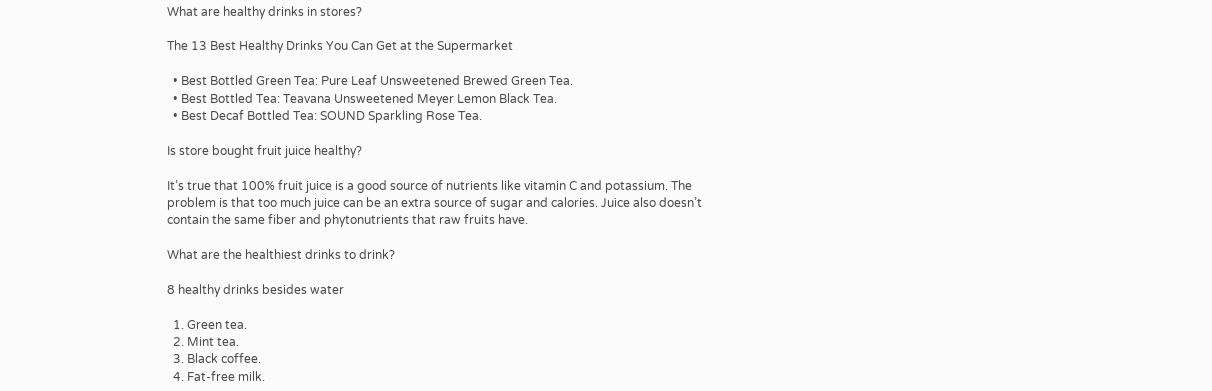What are healthy drinks in stores?

The 13 Best Healthy Drinks You Can Get at the Supermarket

  • Best Bottled Green Tea: Pure Leaf Unsweetened Brewed Green Tea.
  • Best Bottled Tea: Teavana Unsweetened Meyer Lemon Black Tea.
  • Best Decaf Bottled Tea: SOUND Sparkling Rose Tea.

Is store bought fruit juice healthy?

It’s true that 100% fruit juice is a good source of nutrients like vitamin C and potassium. The problem is that too much juice can be an extra source of sugar and calories. Juice also doesn’t contain the same fiber and phytonutrients that raw fruits have.

What are the healthiest drinks to drink?

8 healthy drinks besides water

  1. Green tea.
  2. Mint tea.
  3. Black coffee.
  4. Fat-free milk.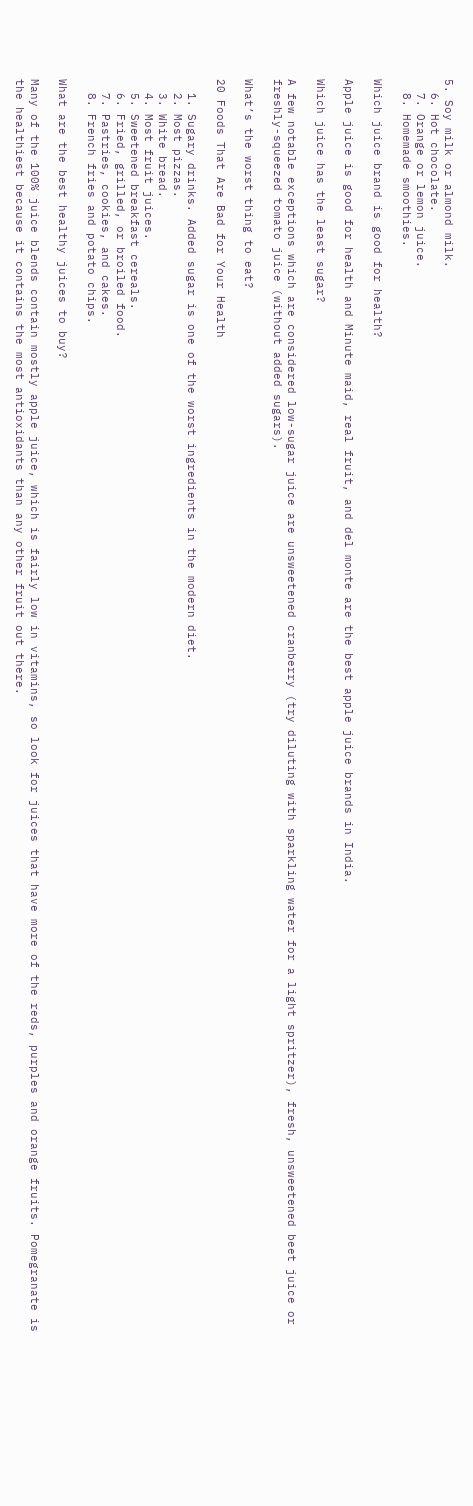5. Soy milk or almond milk.
  6. Hot chocolate.
  7. Orange or lemon juice.
  8. Homemade smoothies.

Which juice brand is good for health?

Apple juice is good for health and Minute maid, real fruit, and del monte are the best apple juice brands in India.

Which juice has the least sugar?

A few notable exceptions which are considered low-sugar juice are unsweetened cranberry (try diluting with sparkling water for a light spritzer), fresh, unsweetened beet juice or freshly-squeezed tomato juice (without added sugars).

What’s the worst thing to eat?

20 Foods That Are Bad for Your Health

  1. Sugary drinks. Added sugar is one of the worst ingredients in the modern diet.
  2. Most pizzas.
  3. White bread.
  4. Most fruit juices.
  5. Sweetened breakfast cereals.
  6. Fried, grilled, or broiled food.
  7. Pastries, cookies, and cakes.
  8. French fries and potato chips.

What are the best healthy juices to buy?

Many of the 100% juice blends contain mostly apple juice, which is fairly low in vitamins, so look for juices that have more of the reds, purples and orange fruits. Pomegranate is the healthiest because it contains the most antioxidants than any other fruit out there.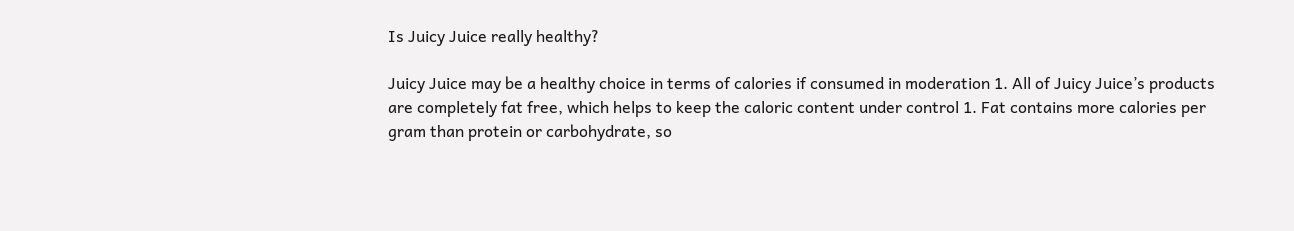Is Juicy Juice really healthy?

Juicy Juice may be a healthy choice in terms of calories if consumed in moderation 1. All of Juicy Juice’s products are completely fat free, which helps to keep the caloric content under control 1. Fat contains more calories per gram than protein or carbohydrate, so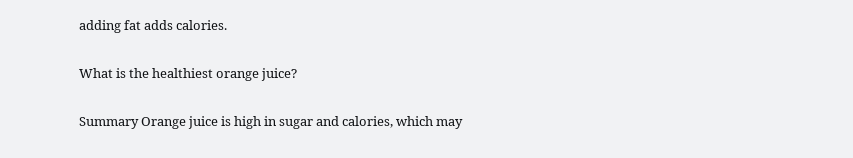adding fat adds calories.

What is the healthiest orange juice?

Summary Orange juice is high in sugar and calories, which may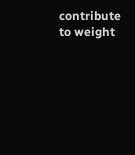contribute to weight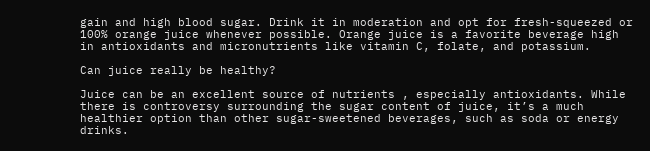gain and high blood sugar. Drink it in moderation and opt for fresh-squeezed or 100% orange juice whenever possible. Orange juice is a favorite beverage high in antioxidants and micronutrients like vitamin C, folate, and potassium.

Can juice really be healthy?

Juice can be an excellent source of nutrients , especially antioxidants. While there is controversy surrounding the sugar content of juice, it’s a much healthier option than other sugar-sweetened beverages, such as soda or energy drinks.